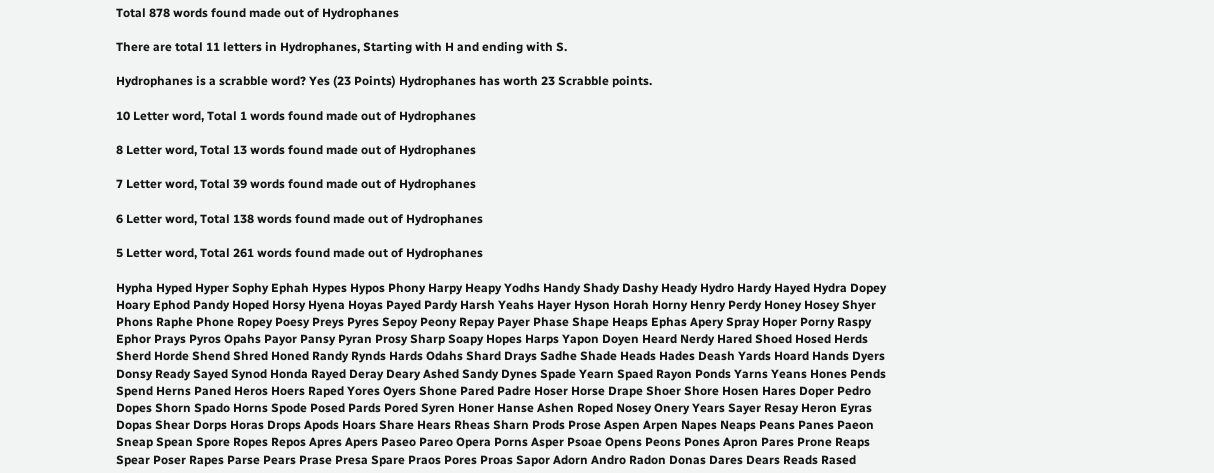Total 878 words found made out of Hydrophanes

There are total 11 letters in Hydrophanes, Starting with H and ending with S.

Hydrophanes is a scrabble word? Yes (23 Points) Hydrophanes has worth 23 Scrabble points.

10 Letter word, Total 1 words found made out of Hydrophanes

8 Letter word, Total 13 words found made out of Hydrophanes

7 Letter word, Total 39 words found made out of Hydrophanes

6 Letter word, Total 138 words found made out of Hydrophanes

5 Letter word, Total 261 words found made out of Hydrophanes

Hypha Hyped Hyper Sophy Ephah Hypes Hypos Phony Harpy Heapy Yodhs Handy Shady Dashy Heady Hydro Hardy Hayed Hydra Dopey Hoary Ephod Pandy Hoped Horsy Hyena Hoyas Payed Pardy Harsh Yeahs Hayer Hyson Horah Horny Henry Perdy Honey Hosey Shyer Phons Raphe Phone Ropey Poesy Preys Pyres Sepoy Peony Repay Payer Phase Shape Heaps Ephas Apery Spray Hoper Porny Raspy Ephor Prays Pyros Opahs Payor Pansy Pyran Prosy Sharp Soapy Hopes Harps Yapon Doyen Heard Nerdy Hared Shoed Hosed Herds Sherd Horde Shend Shred Honed Randy Rynds Hards Odahs Shard Drays Sadhe Shade Heads Hades Deash Yards Hoard Hands Dyers Donsy Ready Sayed Synod Honda Rayed Deray Deary Ashed Sandy Dynes Spade Yearn Spaed Rayon Ponds Yarns Yeans Hones Pends Spend Herns Paned Heros Hoers Raped Yores Oyers Shone Pared Padre Hoser Horse Drape Shoer Shore Hosen Hares Doper Pedro Dopes Shorn Spado Horns Spode Posed Pards Pored Syren Honer Hanse Ashen Roped Nosey Onery Years Sayer Resay Heron Eyras Dopas Shear Dorps Horas Drops Apods Hoars Share Hears Rheas Sharn Prods Prose Aspen Arpen Napes Neaps Peans Panes Paeon Sneap Spean Spore Ropes Repos Apres Apers Paseo Pareo Opera Porns Asper Psoae Opens Peons Pones Apron Pares Prone Reaps Spear Poser Rapes Parse Pears Prase Presa Spare Praos Pores Proas Sapor Adorn Andro Radon Donas Dares Dears Reads Rased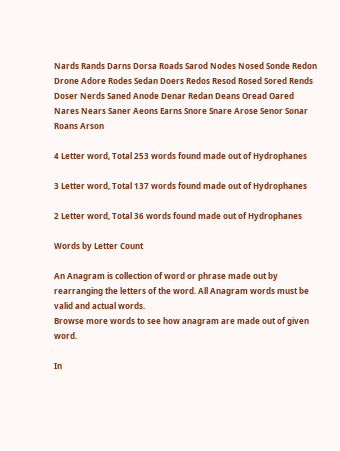Nards Rands Darns Dorsa Roads Sarod Nodes Nosed Sonde Redon Drone Adore Rodes Sedan Doers Redos Resod Rosed Sored Rends Doser Nerds Saned Anode Denar Redan Deans Oread Oared Nares Nears Saner Aeons Earns Snore Snare Arose Senor Sonar Roans Arson

4 Letter word, Total 253 words found made out of Hydrophanes

3 Letter word, Total 137 words found made out of Hydrophanes

2 Letter word, Total 36 words found made out of Hydrophanes

Words by Letter Count

An Anagram is collection of word or phrase made out by rearranging the letters of the word. All Anagram words must be valid and actual words.
Browse more words to see how anagram are made out of given word.

In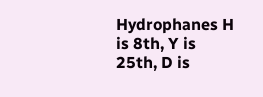Hydrophanes H is 8th, Y is 25th, D is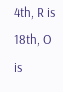4th, R is 18th, O is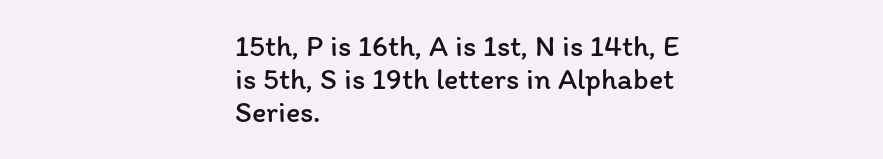15th, P is 16th, A is 1st, N is 14th, E is 5th, S is 19th letters in Alphabet Series.